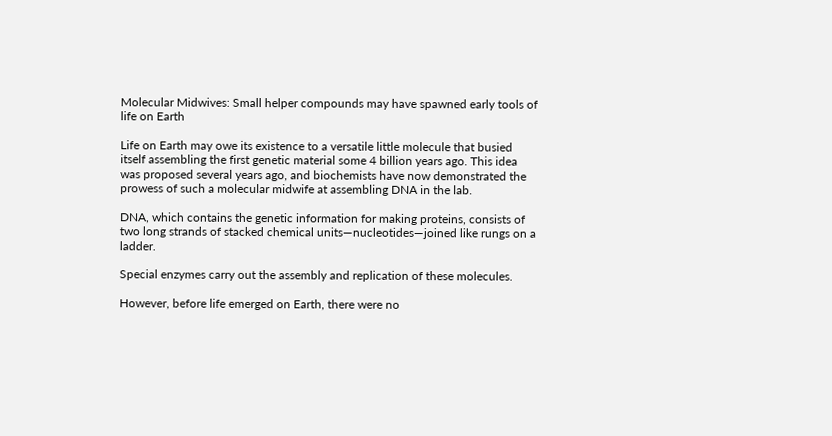Molecular Midwives: Small helper compounds may have spawned early tools of life on Earth

Life on Earth may owe its existence to a versatile little molecule that busied itself assembling the first genetic material some 4 billion years ago. This idea was proposed several years ago, and biochemists have now demonstrated the prowess of such a molecular midwife at assembling DNA in the lab.

DNA, which contains the genetic information for making proteins, consists of two long strands of stacked chemical units—nucleotides—joined like rungs on a ladder.

Special enzymes carry out the assembly and replication of these molecules.

However, before life emerged on Earth, there were no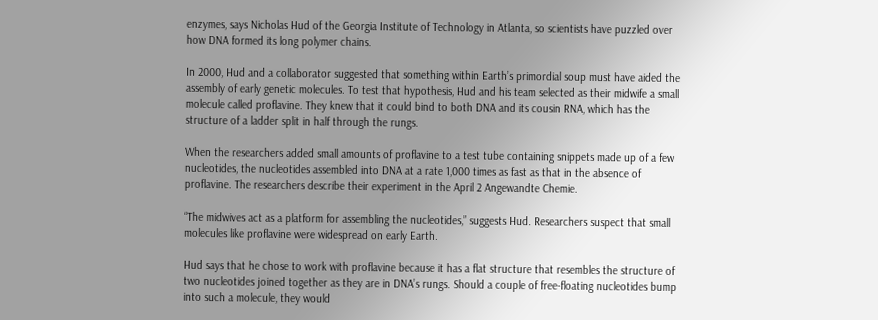enzymes, says Nicholas Hud of the Georgia Institute of Technology in Atlanta, so scientists have puzzled over how DNA formed its long polymer chains.

In 2000, Hud and a collaborator suggested that something within Earth’s primordial soup must have aided the assembly of early genetic molecules. To test that hypothesis, Hud and his team selected as their midwife a small molecule called proflavine. They knew that it could bind to both DNA and its cousin RNA, which has the structure of a ladder split in half through the rungs.

When the researchers added small amounts of proflavine to a test tube containing snippets made up of a few nucleotides, the nucleotides assembled into DNA at a rate 1,000 times as fast as that in the absence of proflavine. The researchers describe their experiment in the April 2 Angewandte Chemie.

“The midwives act as a platform for assembling the nucleotides,” suggests Hud. Researchers suspect that small molecules like proflavine were widespread on early Earth.

Hud says that he chose to work with proflavine because it has a flat structure that resembles the structure of two nucleotides joined together as they are in DNA’s rungs. Should a couple of free-floating nucleotides bump into such a molecule, they would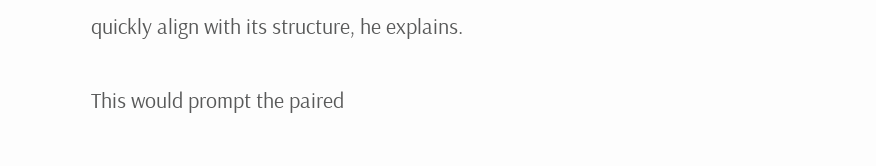quickly align with its structure, he explains.

This would prompt the paired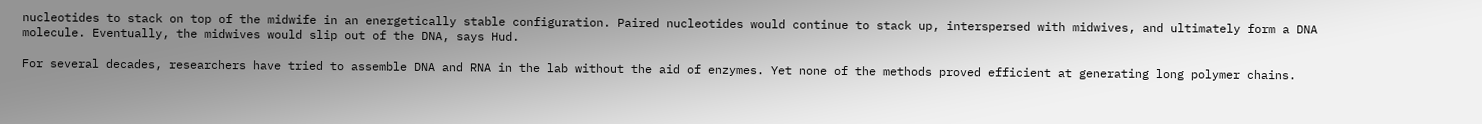nucleotides to stack on top of the midwife in an energetically stable configuration. Paired nucleotides would continue to stack up, interspersed with midwives, and ultimately form a DNA molecule. Eventually, the midwives would slip out of the DNA, says Hud.

For several decades, researchers have tried to assemble DNA and RNA in the lab without the aid of enzymes. Yet none of the methods proved efficient at generating long polymer chains.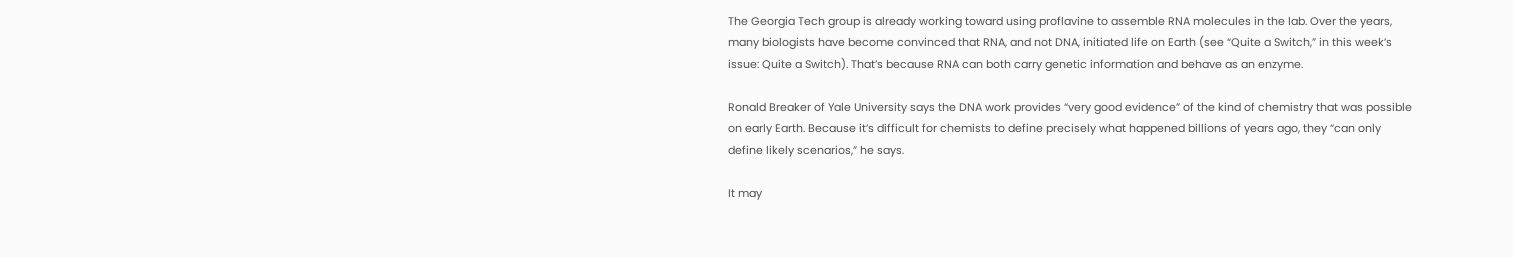The Georgia Tech group is already working toward using proflavine to assemble RNA molecules in the lab. Over the years, many biologists have become convinced that RNA, and not DNA, initiated life on Earth (see “Quite a Switch,” in this week’s issue: Quite a Switch). That’s because RNA can both carry genetic information and behave as an enzyme.

Ronald Breaker of Yale University says the DNA work provides “very good evidence” of the kind of chemistry that was possible on early Earth. Because it’s difficult for chemists to define precisely what happened billions of years ago, they “can only define likely scenarios,” he says.

It may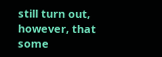still turn out, however, that some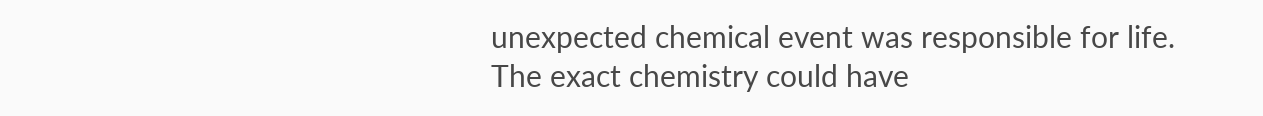unexpected chemical event was responsible for life. The exact chemistry could have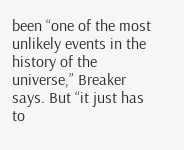been “one of the most unlikely events in the history of the universe,” Breaker says. But “it just has to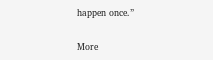happen once.”

More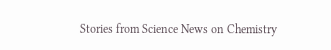Stories from Science News on Chemistry